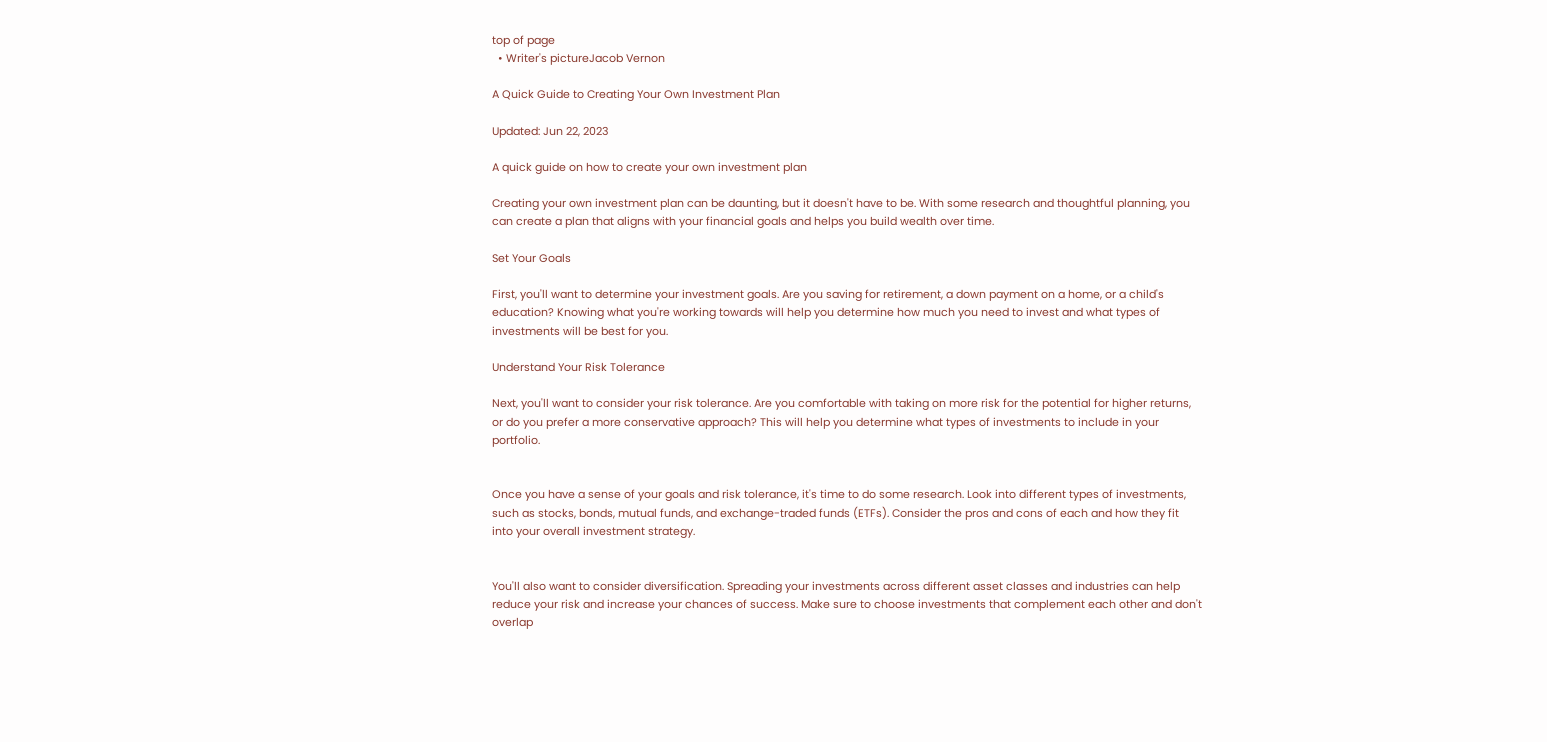top of page
  • Writer's pictureJacob Vernon

A Quick Guide to Creating Your Own Investment Plan

Updated: Jun 22, 2023

A quick guide on how to create your own investment plan

Creating your own investment plan can be daunting, but it doesn't have to be. With some research and thoughtful planning, you can create a plan that aligns with your financial goals and helps you build wealth over time.

Set Your Goals

First, you'll want to determine your investment goals. Are you saving for retirement, a down payment on a home, or a child's education? Knowing what you're working towards will help you determine how much you need to invest and what types of investments will be best for you.

Understand Your Risk Tolerance

Next, you'll want to consider your risk tolerance. Are you comfortable with taking on more risk for the potential for higher returns, or do you prefer a more conservative approach? This will help you determine what types of investments to include in your portfolio.


Once you have a sense of your goals and risk tolerance, it's time to do some research. Look into different types of investments, such as stocks, bonds, mutual funds, and exchange-traded funds (ETFs). Consider the pros and cons of each and how they fit into your overall investment strategy.


You'll also want to consider diversification. Spreading your investments across different asset classes and industries can help reduce your risk and increase your chances of success. Make sure to choose investments that complement each other and don't overlap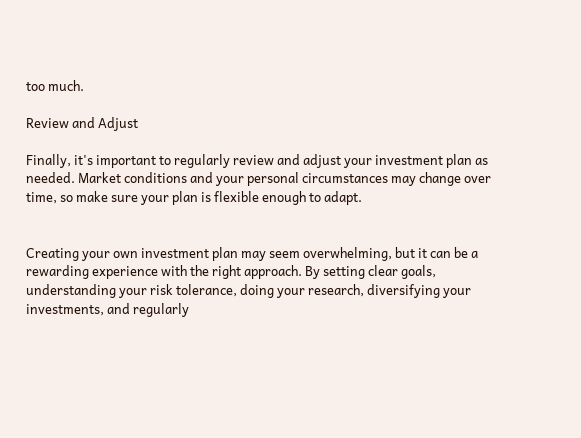too much.

Review and Adjust

Finally, it's important to regularly review and adjust your investment plan as needed. Market conditions and your personal circumstances may change over time, so make sure your plan is flexible enough to adapt.


Creating your own investment plan may seem overwhelming, but it can be a rewarding experience with the right approach. By setting clear goals, understanding your risk tolerance, doing your research, diversifying your investments, and regularly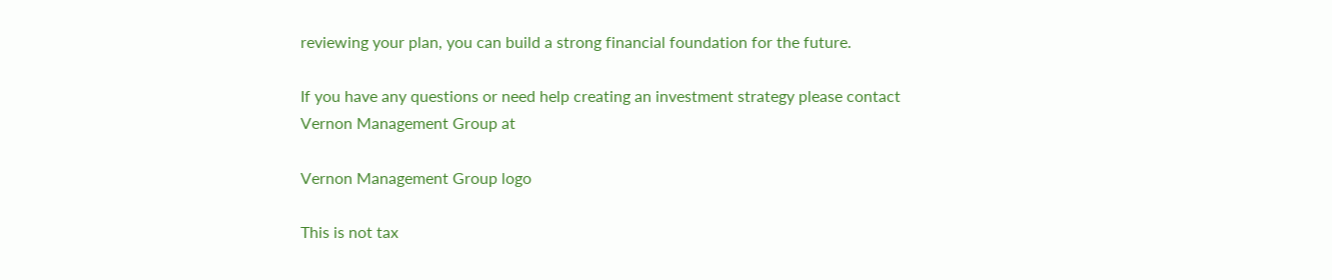reviewing your plan, you can build a strong financial foundation for the future.

If you have any questions or need help creating an investment strategy please contact Vernon Management Group at

Vernon Management Group logo

This is not tax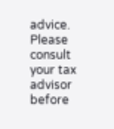advice. Please consult your tax advisor before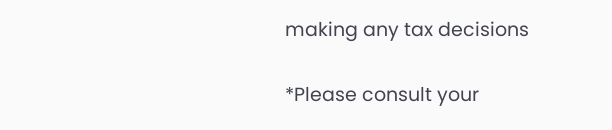making any tax decisions

*Please consult your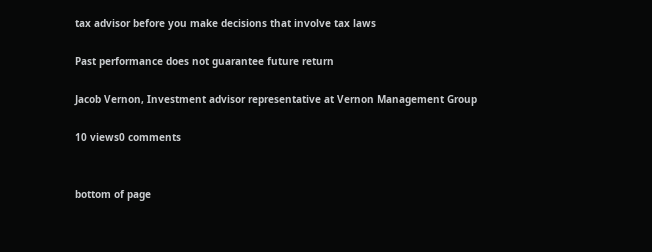tax advisor before you make decisions that involve tax laws

Past performance does not guarantee future return

Jacob Vernon, Investment advisor representative at Vernon Management Group

10 views0 comments


bottom of page